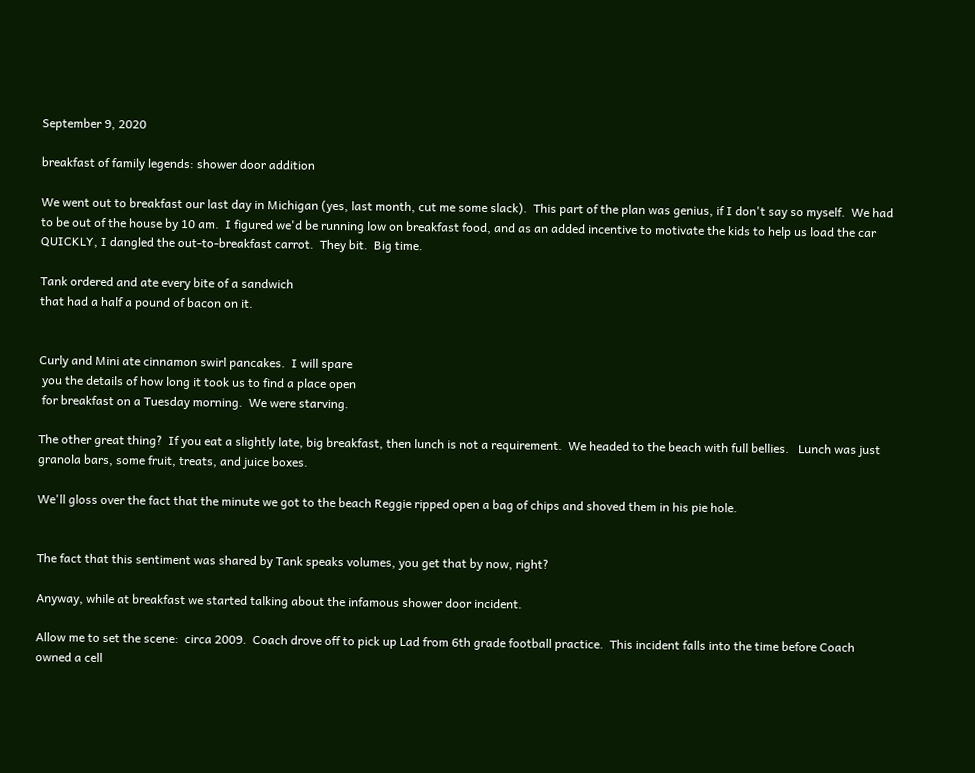September 9, 2020

breakfast of family legends: shower door addition

We went out to breakfast our last day in Michigan (yes, last month, cut me some slack).  This part of the plan was genius, if I don't say so myself.  We had to be out of the house by 10 am.  I figured we'd be running low on breakfast food, and as an added incentive to motivate the kids to help us load the car QUICKLY, I dangled the out-to-breakfast carrot.  They bit.  Big time.

Tank ordered and ate every bite of a sandwich
that had a half a pound of bacon on it.


Curly and Mini ate cinnamon swirl pancakes.  I will spare
 you the details of how long it took us to find a place open
 for breakfast on a Tuesday morning.  We were starving.

The other great thing?  If you eat a slightly late, big breakfast, then lunch is not a requirement.  We headed to the beach with full bellies.   Lunch was just granola bars, some fruit, treats, and juice boxes.

We'll gloss over the fact that the minute we got to the beach Reggie ripped open a bag of chips and shoved them in his pie hole.


The fact that this sentiment was shared by Tank speaks volumes, you get that by now, right?

Anyway, while at breakfast we started talking about the infamous shower door incident.

Allow me to set the scene:  circa 2009.  Coach drove off to pick up Lad from 6th grade football practice.  This incident falls into the time before Coach owned a cell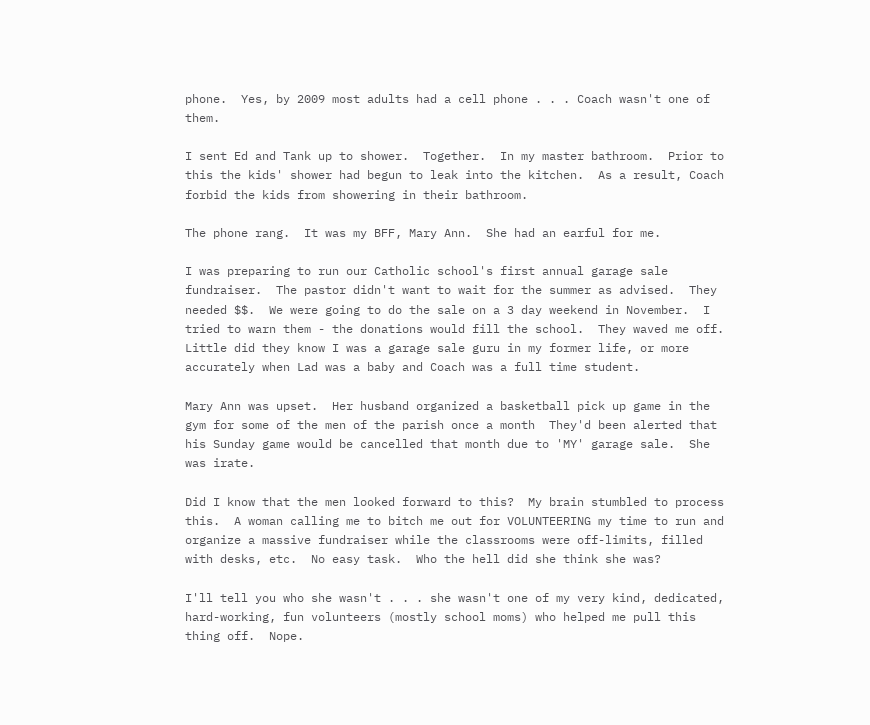phone.  Yes, by 2009 most adults had a cell phone . . . Coach wasn't one of them.

I sent Ed and Tank up to shower.  Together.  In my master bathroom.  Prior to this the kids' shower had begun to leak into the kitchen.  As a result, Coach forbid the kids from showering in their bathroom.

The phone rang.  It was my BFF, Mary Ann.  She had an earful for me.

I was preparing to run our Catholic school's first annual garage sale fundraiser.  The pastor didn't want to wait for the summer as advised.  They needed $$.  We were going to do the sale on a 3 day weekend in November.  I tried to warn them - the donations would fill the school.  They waved me off.  Little did they know I was a garage sale guru in my former life, or more accurately when Lad was a baby and Coach was a full time student.

Mary Ann was upset.  Her husband organized a basketball pick up game in the gym for some of the men of the parish once a month  They'd been alerted that his Sunday game would be cancelled that month due to 'MY' garage sale.  She was irate.

Did I know that the men looked forward to this?  My brain stumbled to process this.  A woman calling me to bitch me out for VOLUNTEERING my time to run and organize a massive fundraiser while the classrooms were off-limits, filled with desks, etc.  No easy task.  Who the hell did she think she was?

I'll tell you who she wasn't . . . she wasn't one of my very kind, dedicated, hard-working, fun volunteers (mostly school moms) who helped me pull this thing off.  Nope.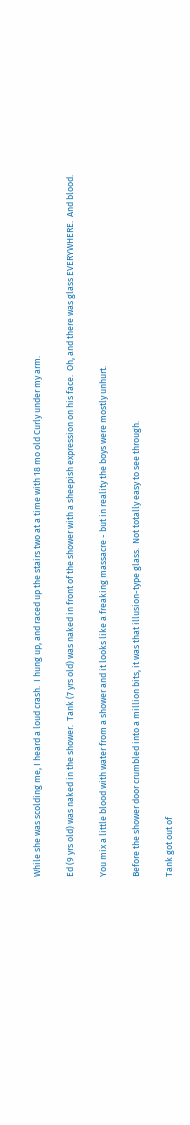While she was scolding me, I heard a loud crash.  I hung up, and raced up the stairs two at a time with 18 mo old Curly under my arm.

Ed (9 yrs old) was naked in the shower.  Tank (7 yrs old) was naked in front of the shower with a sheepish expression on his face.  Oh, and there was glass EVERYWHERE.  And blood.

You mix a little blood with water from a shower and it looks like a freaking massacre - but in reality the boys were mostly unhurt.

Before the shower door crumbled into a million bits, it was that illusion-type glass.  Not totally easy to see through.

Tank got out of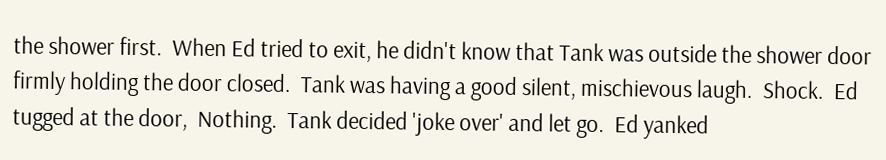the shower first.  When Ed tried to exit, he didn't know that Tank was outside the shower door firmly holding the door closed.  Tank was having a good silent, mischievous laugh.  Shock.  Ed tugged at the door,  Nothing.  Tank decided 'joke over' and let go.  Ed yanked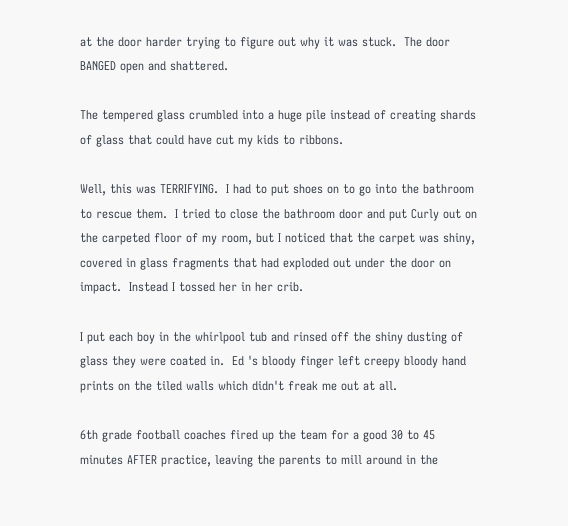at the door harder trying to figure out why it was stuck.  The door BANGED open and shattered.

The tempered glass crumbled into a huge pile instead of creating shards of glass that could have cut my kids to ribbons.

Well, this was TERRIFYING.  I had to put shoes on to go into the bathroom to rescue them.  I tried to close the bathroom door and put Curly out on the carpeted floor of my room, but I noticed that the carpet was shiny, covered in glass fragments that had exploded out under the door on impact.  Instead I tossed her in her crib.

I put each boy in the whirlpool tub and rinsed off the shiny dusting of glass they were coated in.  Ed 's bloody finger left creepy bloody hand prints on the tiled walls which didn't freak me out at all.

6th grade football coaches fired up the team for a good 30 to 45 minutes AFTER practice, leaving the parents to mill around in the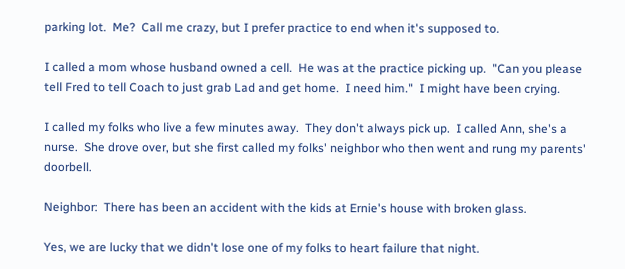parking lot.  Me?  Call me crazy, but I prefer practice to end when it's supposed to.

I called a mom whose husband owned a cell.  He was at the practice picking up.  "Can you please tell Fred to tell Coach to just grab Lad and get home.  I need him."  I might have been crying.

I called my folks who live a few minutes away.  They don't always pick up.  I called Ann, she's a nurse.  She drove over, but she first called my folks' neighbor who then went and rung my parents' doorbell.

Neighbor:  There has been an accident with the kids at Ernie's house with broken glass.

Yes, we are lucky that we didn't lose one of my folks to heart failure that night.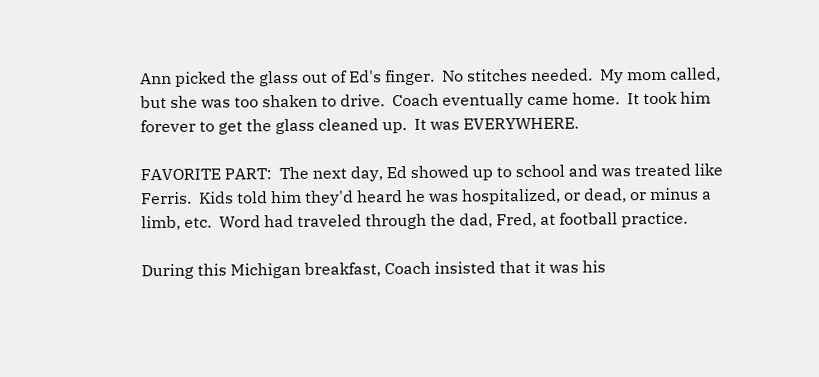Ann picked the glass out of Ed's finger.  No stitches needed.  My mom called, but she was too shaken to drive.  Coach eventually came home.  It took him forever to get the glass cleaned up.  It was EVERYWHERE.

FAVORITE PART:  The next day, Ed showed up to school and was treated like Ferris.  Kids told him they'd heard he was hospitalized, or dead, or minus a limb, etc.  Word had traveled through the dad, Fred, at football practice.

During this Michigan breakfast, Coach insisted that it was his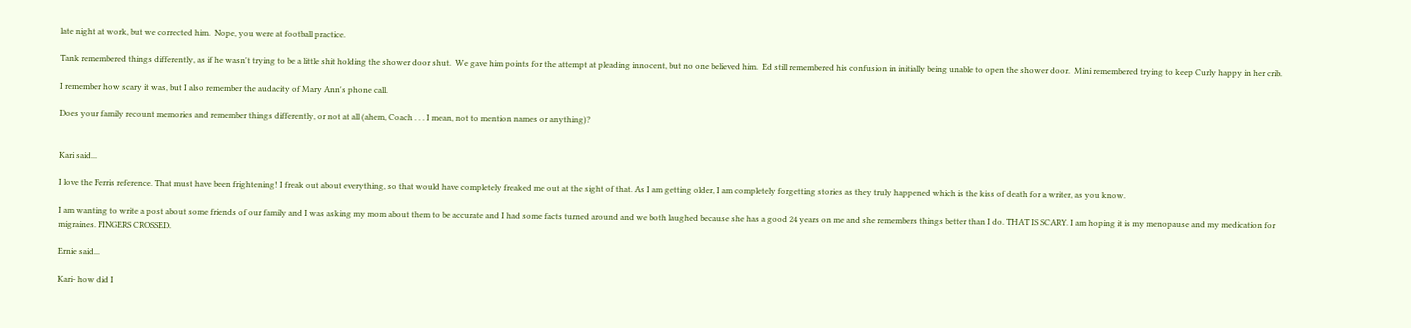late night at work, but we corrected him.  Nope, you were at football practice.

Tank remembered things differently, as if he wasn't trying to be a little shit holding the shower door shut.  We gave him points for the attempt at pleading innocent, but no one believed him.  Ed still remembered his confusion in initially being unable to open the shower door.  Mini remembered trying to keep Curly happy in her crib.

I remember how scary it was, but I also remember the audacity of Mary Ann's phone call.

Does your family recount memories and remember things differently, or not at all (ahem, Coach . . . I mean, not to mention names or anything)?


Kari said...

I love the Ferris reference. That must have been frightening! I freak out about everything, so that would have completely freaked me out at the sight of that. As I am getting older, I am completely forgetting stories as they truly happened which is the kiss of death for a writer, as you know.

I am wanting to write a post about some friends of our family and I was asking my mom about them to be accurate and I had some facts turned around and we both laughed because she has a good 24 years on me and she remembers things better than I do. THAT IS SCARY. I am hoping it is my menopause and my medication for migraines. FINGERS CROSSED.

Ernie said...

Kari- how did I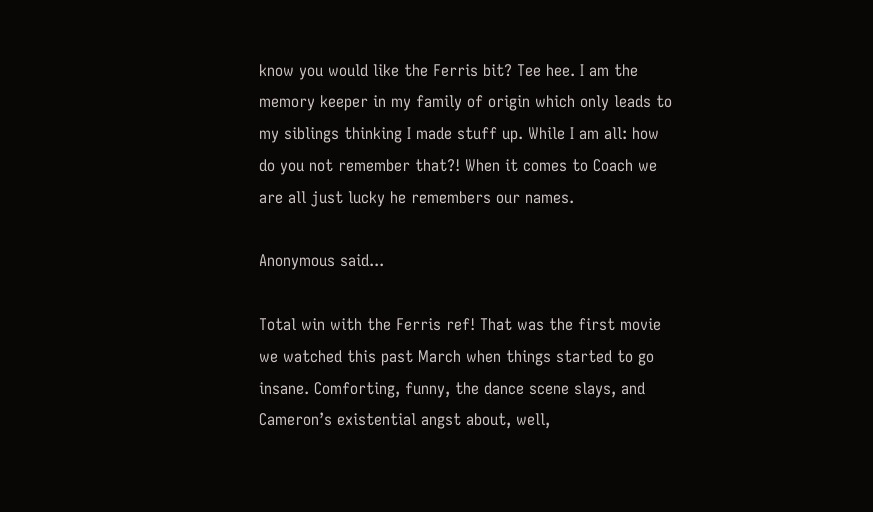know you would like the Ferris bit? Tee hee. I am the memory keeper in my family of origin which only leads to my siblings thinking I made stuff up. While I am all: how do you not remember that?! When it comes to Coach we are all just lucky he remembers our names.

Anonymous said...

Total win with the Ferris ref! That was the first movie we watched this past March when things started to go insane. Comforting, funny, the dance scene slays, and Cameron’s existential angst about, well,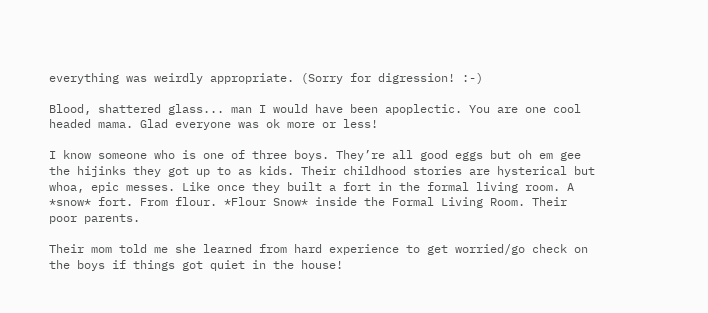everything was weirdly appropriate. (Sorry for digression! :-)

Blood, shattered glass... man I would have been apoplectic. You are one cool headed mama. Glad everyone was ok more or less!

I know someone who is one of three boys. They’re all good eggs but oh em gee the hijinks they got up to as kids. Their childhood stories are hysterical but whoa, epic messes. Like once they built a fort in the formal living room. A *snow* fort. From flour. *Flour Snow* inside the Formal Living Room. Their poor parents.

Their mom told me she learned from hard experience to get worried/go check on the boys if things got quiet in the house!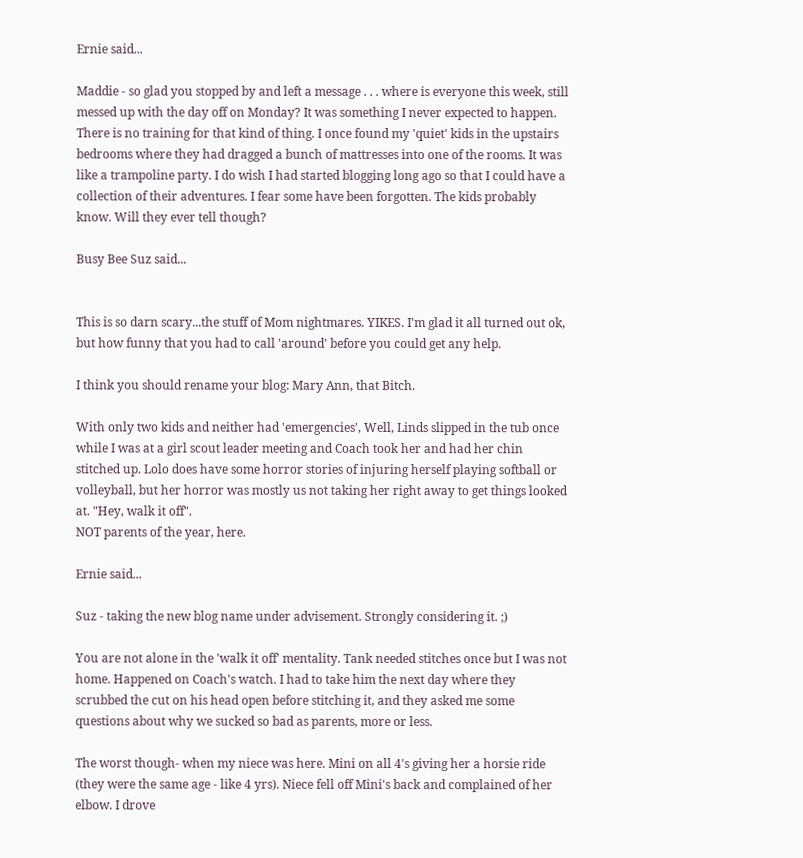Ernie said...

Maddie - so glad you stopped by and left a message . . . where is everyone this week, still messed up with the day off on Monday? It was something I never expected to happen. There is no training for that kind of thing. I once found my 'quiet' kids in the upstairs bedrooms where they had dragged a bunch of mattresses into one of the rooms. It was like a trampoline party. I do wish I had started blogging long ago so that I could have a collection of their adventures. I fear some have been forgotten. The kids probably know. Will they ever tell though?

Busy Bee Suz said...


This is so darn scary...the stuff of Mom nightmares. YIKES. I'm glad it all turned out ok, but how funny that you had to call 'around' before you could get any help.

I think you should rename your blog: Mary Ann, that Bitch.

With only two kids and neither had 'emergencies', Well, Linds slipped in the tub once while I was at a girl scout leader meeting and Coach took her and had her chin stitched up. Lolo does have some horror stories of injuring herself playing softball or volleyball, but her horror was mostly us not taking her right away to get things looked at. "Hey, walk it off".
NOT parents of the year, here.

Ernie said...

Suz - taking the new blog name under advisement. Strongly considering it. ;)

You are not alone in the 'walk it off' mentality. Tank needed stitches once but I was not home. Happened on Coach's watch. I had to take him the next day where they scrubbed the cut on his head open before stitching it, and they asked me some questions about why we sucked so bad as parents, more or less.

The worst though- when my niece was here. Mini on all 4's giving her a horsie ride (they were the same age - like 4 yrs). Niece fell off Mini's back and complained of her elbow. I drove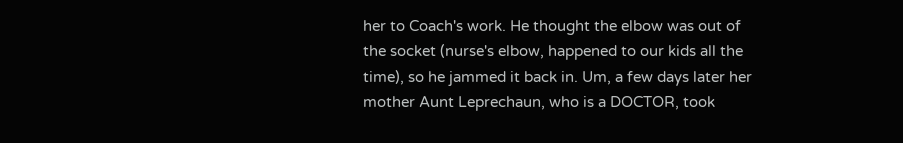her to Coach's work. He thought the elbow was out of the socket (nurse's elbow, happened to our kids all the time), so he jammed it back in. Um, a few days later her mother Aunt Leprechaun, who is a DOCTOR, took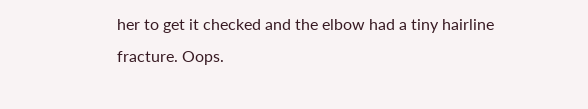her to get it checked and the elbow had a tiny hairline fracture. Oops.